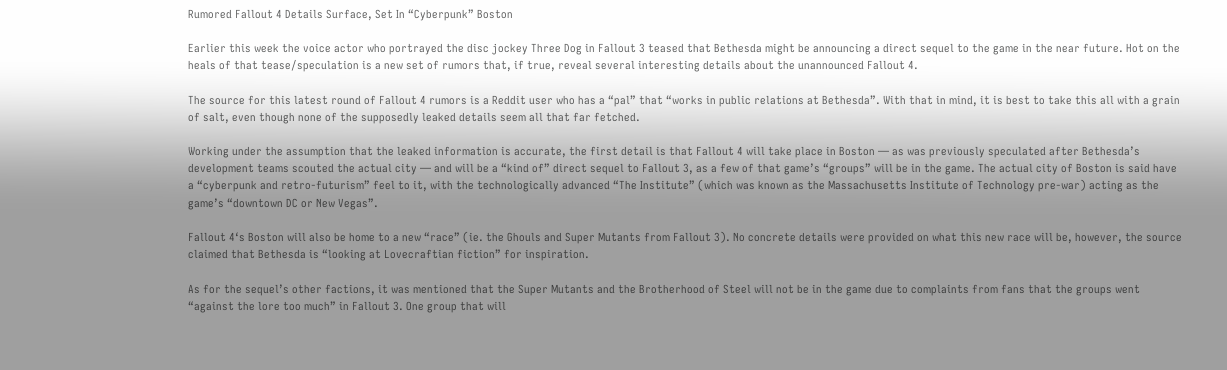Rumored Fallout 4 Details Surface, Set In “Cyberpunk” Boston

Earlier this week the voice actor who portrayed the disc jockey Three Dog in Fallout 3 teased that Bethesda might be announcing a direct sequel to the game in the near future. Hot on the heals of that tease/speculation is a new set of rumors that, if true, reveal several interesting details about the unannounced Fallout 4.

The source for this latest round of Fallout 4 rumors is a Reddit user who has a “pal” that “works in public relations at Bethesda”. With that in mind, it is best to take this all with a grain of salt, even though none of the supposedly leaked details seem all that far fetched.

Working under the assumption that the leaked information is accurate, the first detail is that Fallout 4 will take place in Boston — as was previously speculated after Bethesda’s development teams scouted the actual city — and will be a “kind of” direct sequel to Fallout 3, as a few of that game’s “groups” will be in the game. The actual city of Boston is said have a “cyberpunk and retro-futurism” feel to it, with the technologically advanced “The Institute” (which was known as the Massachusetts Institute of Technology pre-war) acting as the game’s “downtown DC or New Vegas”.

Fallout 4‘s Boston will also be home to a new “race” (ie. the Ghouls and Super Mutants from Fallout 3). No concrete details were provided on what this new race will be, however, the source claimed that Bethesda is “looking at Lovecraftian fiction” for inspiration.

As for the sequel’s other factions, it was mentioned that the Super Mutants and the Brotherhood of Steel will not be in the game due to complaints from fans that the groups went “against the lore too much” in Fallout 3. One group that will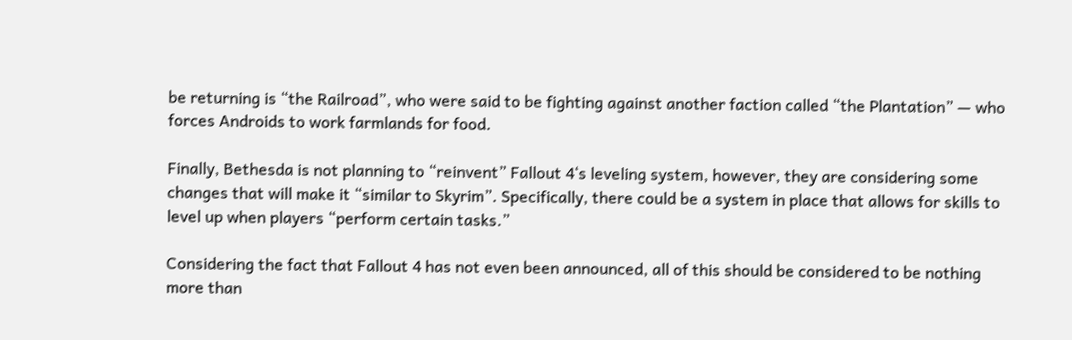be returning is “the Railroad”, who were said to be fighting against another faction called “the Plantation” — who forces Androids to work farmlands for food.

Finally, Bethesda is not planning to “reinvent” Fallout 4‘s leveling system, however, they are considering some changes that will make it “similar to Skyrim”. Specifically, there could be a system in place that allows for skills to level up when players “perform certain tasks.”

Considering the fact that Fallout 4 has not even been announced, all of this should be considered to be nothing more than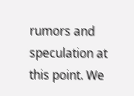rumors and speculation at this point. We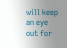will keep an eye out for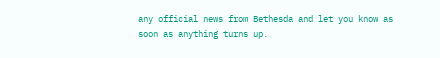any official news from Bethesda and let you know as soon as anything turns up.